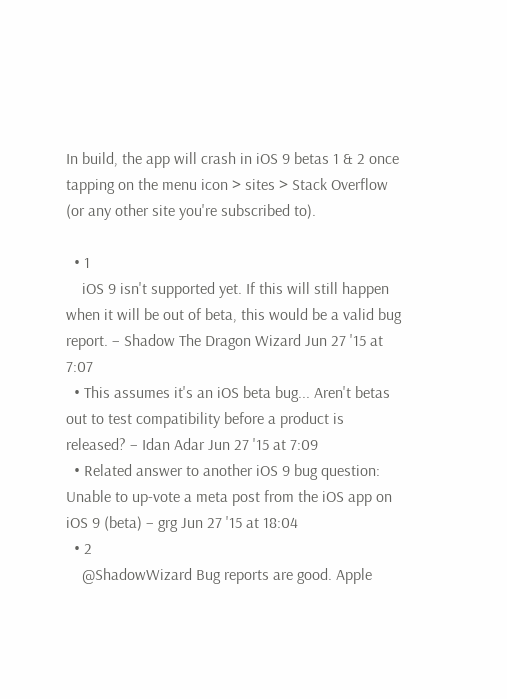In build, the app will crash in iOS 9 betas 1 & 2 once tapping on the menu icon > sites > Stack Overflow (or any other site you're subscribed to).

  • 1
    iOS 9 isn't supported yet. If this will still happen when it will be out of beta, this would be a valid bug report. – Shadow The Dragon Wizard Jun 27 '15 at 7:07
  • This assumes it's an iOS beta bug... Aren't betas out to test compatibility before a product is released? – Idan Adar Jun 27 '15 at 7:09
  • Related answer to another iOS 9 bug question: Unable to up-vote a meta post from the iOS app on iOS 9 (beta) – grg Jun 27 '15 at 18:04
  • 2
    @ShadowWizard Bug reports are good. Apple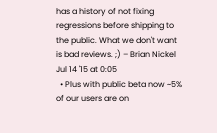has a history of not fixing regressions before shipping to the public. What we don't want is bad reviews. ;) – Brian Nickel Jul 14 '15 at 0:05
  • Plus with public beta now ~5% of our users are on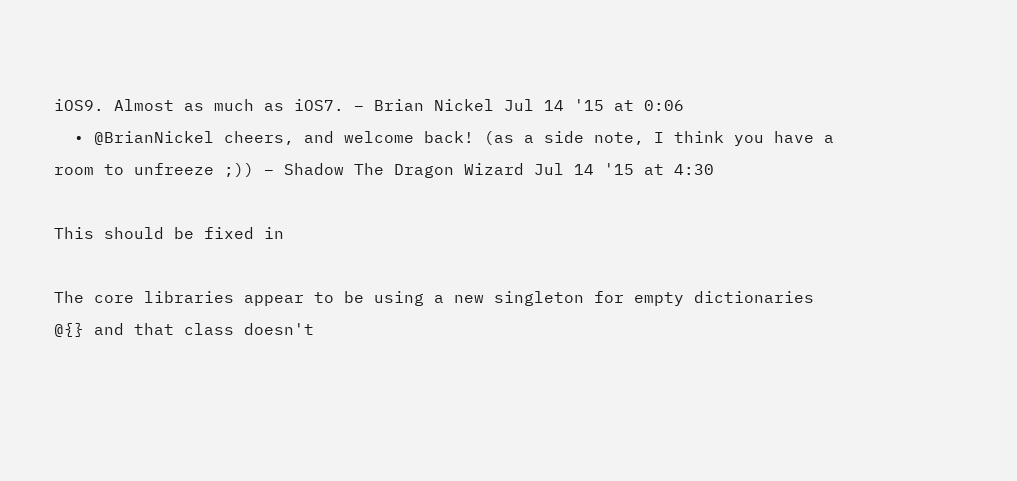iOS9. Almost as much as iOS7. – Brian Nickel Jul 14 '15 at 0:06
  • @BrianNickel cheers, and welcome back! (as a side note, I think you have a room to unfreeze ;)) – Shadow The Dragon Wizard Jul 14 '15 at 4:30

This should be fixed in

The core libraries appear to be using a new singleton for empty dictionaries @{} and that class doesn't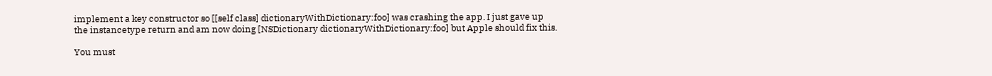implement a key constructor so [[self class] dictionaryWithDictionary:foo] was crashing the app. I just gave up the instancetype return and am now doing [NSDictionary dictionaryWithDictionary:foo] but Apple should fix this.

You must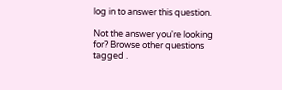log in to answer this question.

Not the answer you're looking for? Browse other questions tagged .